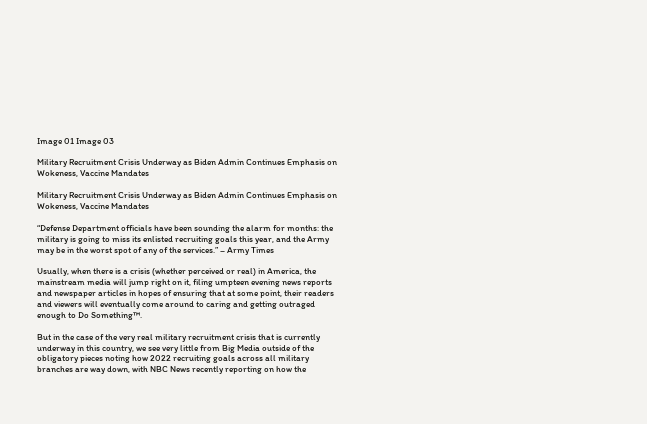Image 01 Image 03

Military Recruitment Crisis Underway as Biden Admin Continues Emphasis on Wokeness, Vaccine Mandates

Military Recruitment Crisis Underway as Biden Admin Continues Emphasis on Wokeness, Vaccine Mandates

“Defense Department officials have been sounding the alarm for months: the military is going to miss its enlisted recruiting goals this year, and the Army may be in the worst spot of any of the services.” – Army Times

Usually, when there is a crisis (whether perceived or real) in America, the mainstream media will jump right on it, filing umpteen evening news reports and newspaper articles in hopes of ensuring that at some point, their readers and viewers will eventually come around to caring and getting outraged enough to Do Something™.

But in the case of the very real military recruitment crisis that is currently underway in this country, we see very little from Big Media outside of the obligatory pieces noting how 2022 recruiting goals across all military branches are way down, with NBC News recently reporting on how the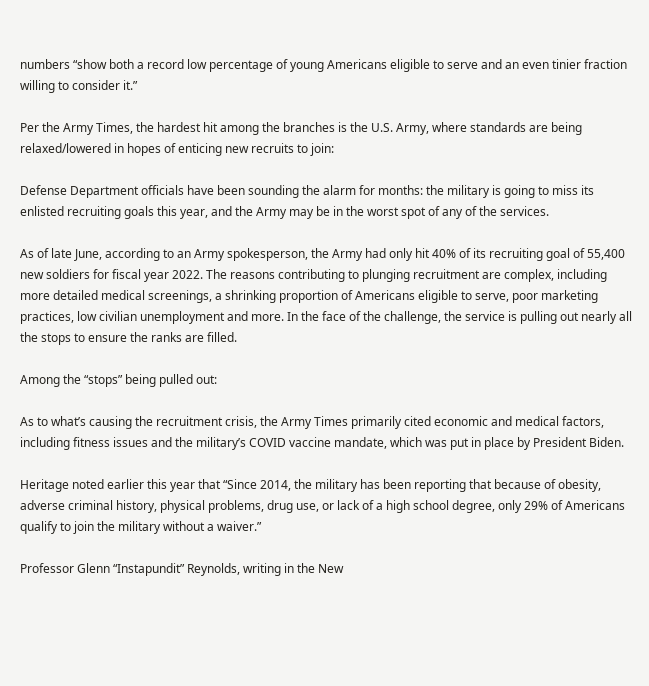numbers “show both a record low percentage of young Americans eligible to serve and an even tinier fraction willing to consider it.”

Per the Army Times, the hardest hit among the branches is the U.S. Army, where standards are being relaxed/lowered in hopes of enticing new recruits to join:

Defense Department officials have been sounding the alarm for months: the military is going to miss its enlisted recruiting goals this year, and the Army may be in the worst spot of any of the services.

As of late June, according to an Army spokesperson, the Army had only hit 40% of its recruiting goal of 55,400 new soldiers for fiscal year 2022. The reasons contributing to plunging recruitment are complex, including more detailed medical screenings, a shrinking proportion of Americans eligible to serve, poor marketing practices, low civilian unemployment and more. In the face of the challenge, the service is pulling out nearly all the stops to ensure the ranks are filled.

Among the “stops” being pulled out:

As to what’s causing the recruitment crisis, the Army Times primarily cited economic and medical factors, including fitness issues and the military’s COVID vaccine mandate, which was put in place by President Biden.

Heritage noted earlier this year that “Since 2014, the military has been reporting that because of obesity, adverse criminal history, physical problems, drug use, or lack of a high school degree, only 29% of Americans qualify to join the military without a waiver.”

Professor Glenn “Instapundit” Reynolds, writing in the New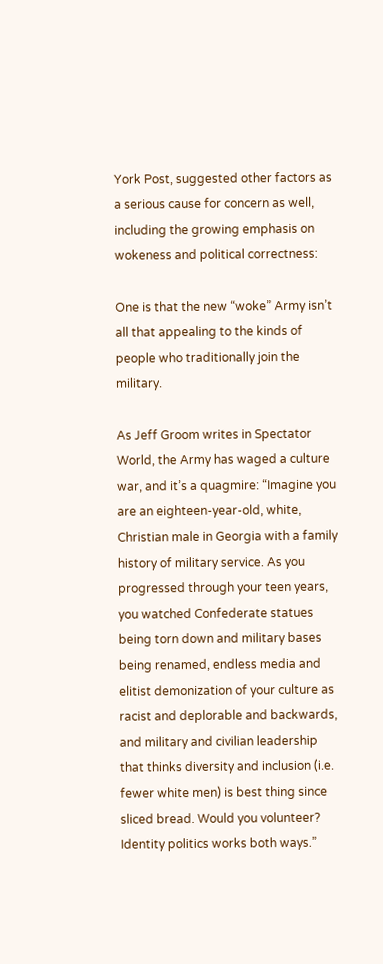York Post, suggested other factors as a serious cause for concern as well, including the growing emphasis on wokeness and political correctness:

One is that the new “woke” Army isn’t all that appealing to the kinds of people who traditionally join the military.

As Jeff Groom writes in Spectator World, the Army has waged a culture war, and it’s a quagmire: “Imagine you are an eighteen-year-old, white, Christian male in Georgia with a family history of military service. As you progressed through your teen years, you watched Confederate statues being torn down and military bases being renamed, endless media and elitist demonization of your culture as racist and deplorable and backwards, and military and civilian leadership that thinks diversity and inclusion (i.e. fewer white men) is best thing since sliced bread. Would you volunteer? Identity politics works both ways.”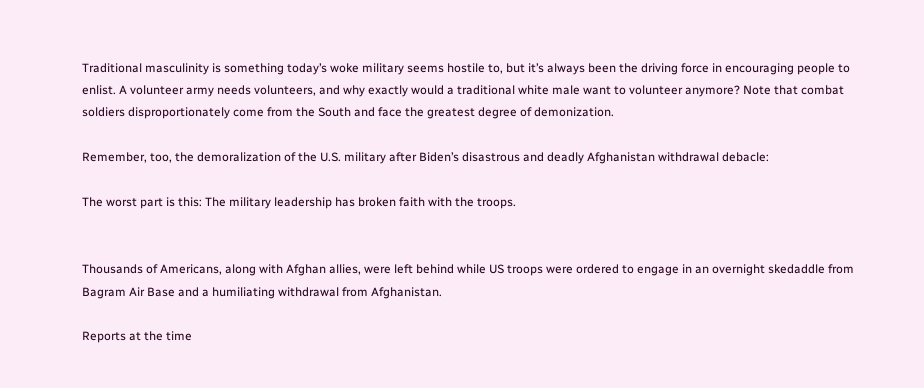Traditional masculinity is something today’s woke military seems hostile to, but it’s always been the driving force in encouraging people to enlist. A volunteer army needs volunteers, and why exactly would a traditional white male want to volunteer anymore? Note that combat soldiers disproportionately come from the South and face the greatest degree of demonization.

Remember, too, the demoralization of the U.S. military after Biden’s disastrous and deadly Afghanistan withdrawal debacle:

The worst part is this: The military leadership has broken faith with the troops.


Thousands of Americans, along with Afghan allies, were left behind while US troops were ordered to engage in an overnight skedaddle from Bagram Air Base and a humiliating withdrawal from Afghanistan.

Reports at the time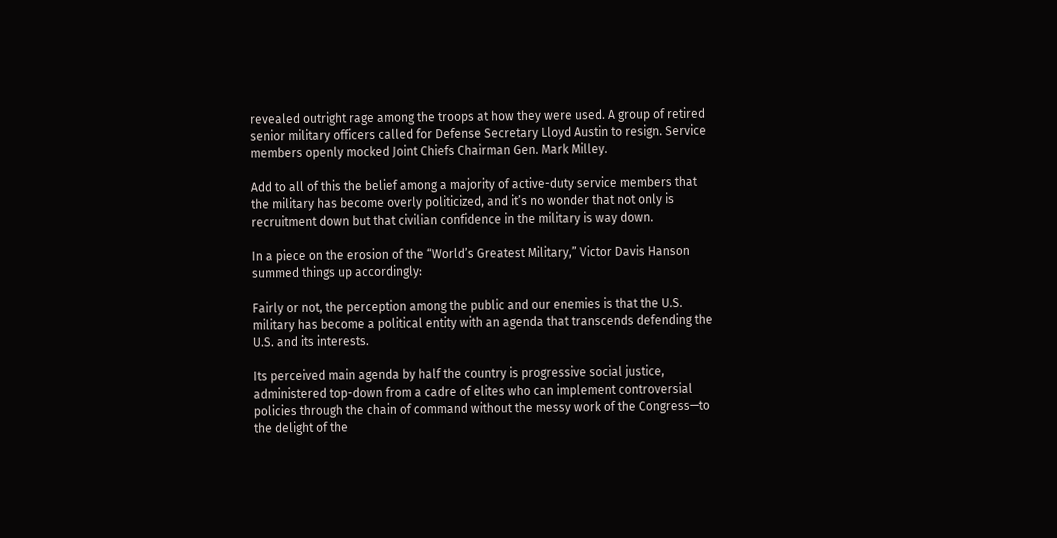revealed outright rage among the troops at how they were used. A group of retired senior military officers called for Defense Secretary Lloyd Austin to resign. Service members openly mocked Joint Chiefs Chairman Gen. Mark Milley.

Add to all of this the belief among a majority of active-duty service members that the military has become overly politicized, and it’s no wonder that not only is recruitment down but that civilian confidence in the military is way down.

In a piece on the erosion of the “World’s Greatest Military,” Victor Davis Hanson summed things up accordingly:

Fairly or not, the perception among the public and our enemies is that the U.S. military has become a political entity with an agenda that transcends defending the U.S. and its interests.

Its perceived main agenda by half the country is progressive social justice, administered top-down from a cadre of elites who can implement controversial policies through the chain of command without the messy work of the Congress—to the delight of the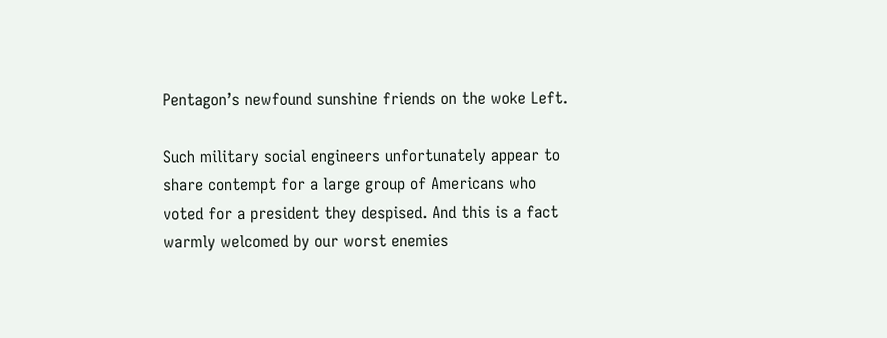Pentagon’s newfound sunshine friends on the woke Left.

Such military social engineers unfortunately appear to share contempt for a large group of Americans who voted for a president they despised. And this is a fact warmly welcomed by our worst enemies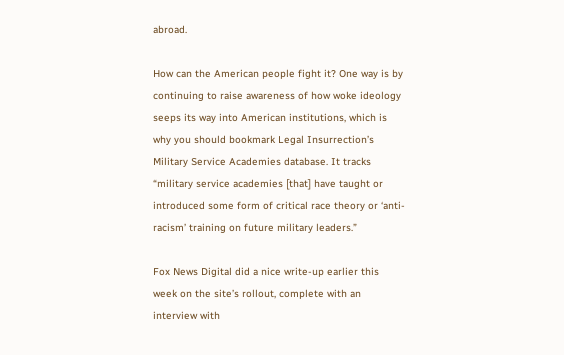abroad.

How can the American people fight it? One way is by continuing to raise awareness of how woke ideology seeps its way into American institutions, which is why you should bookmark Legal Insurrection’s Military Service Academies database. It tracks “military service academies [that] have taught or introduced some form of critical race theory or ‘anti-racism’ training on future military leaders.”

Fox News Digital did a nice write-up earlier this week on the site’s rollout, complete with an interview with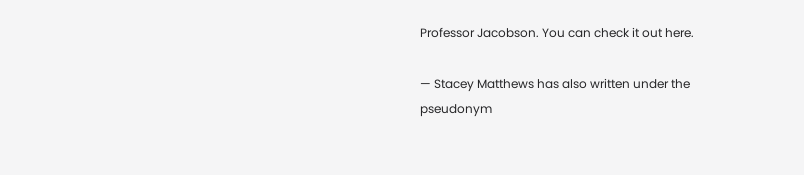Professor Jacobson. You can check it out here.

— Stacey Matthews has also written under the pseudonym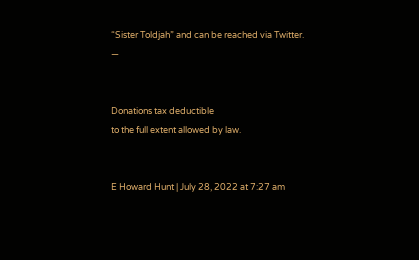“Sister Toldjah” and can be reached via Twitter. —


Donations tax deductible
to the full extent allowed by law.


E Howard Hunt | July 28, 2022 at 7:27 am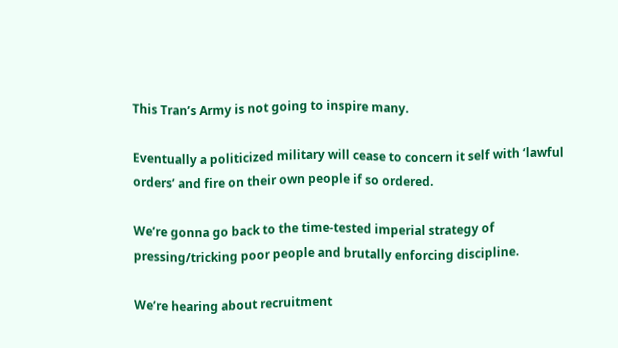This Tran’s Army is not going to inspire many.

Eventually a politicized military will cease to concern it self with ‘lawful orders’ and fire on their own people if so ordered.

We’re gonna go back to the time-tested imperial strategy of pressing/tricking poor people and brutally enforcing discipline.

We’re hearing about recruitment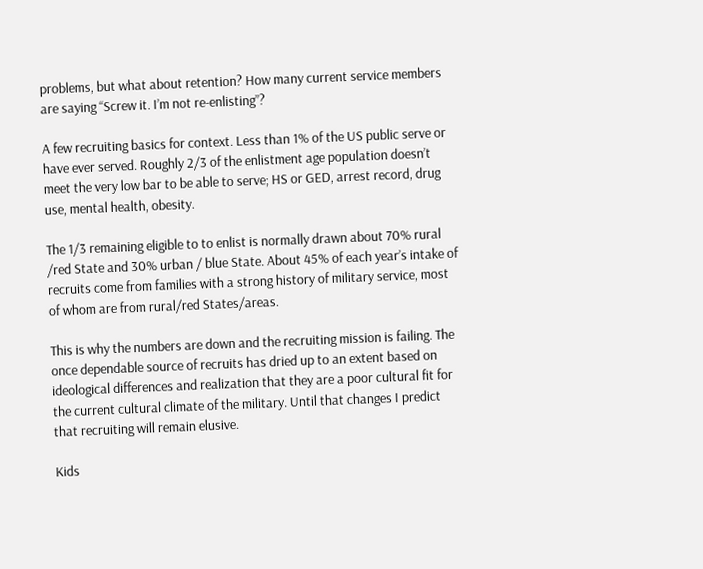problems, but what about retention? How many current service members are saying “Screw it. I’m not re-enlisting”?

A few recruiting basics for context. Less than 1% of the US public serve or have ever served. Roughly 2/3 of the enlistment age population doesn’t meet the very low bar to be able to serve; HS or GED, arrest record, drug use, mental health, obesity.

The 1/3 remaining eligible to to enlist is normally drawn about 70% rural /red State and 30% urban / blue State. About 45% of each year’s intake of recruits come from families with a strong history of military service, most of whom are from rural/red States/areas.

This is why the numbers are down and the recruiting mission is failing. The once dependable source of recruits has dried up to an extent based on ideological differences and realization that they are a poor cultural fit for the current cultural climate of the military. Until that changes I predict that recruiting will remain elusive.

Kids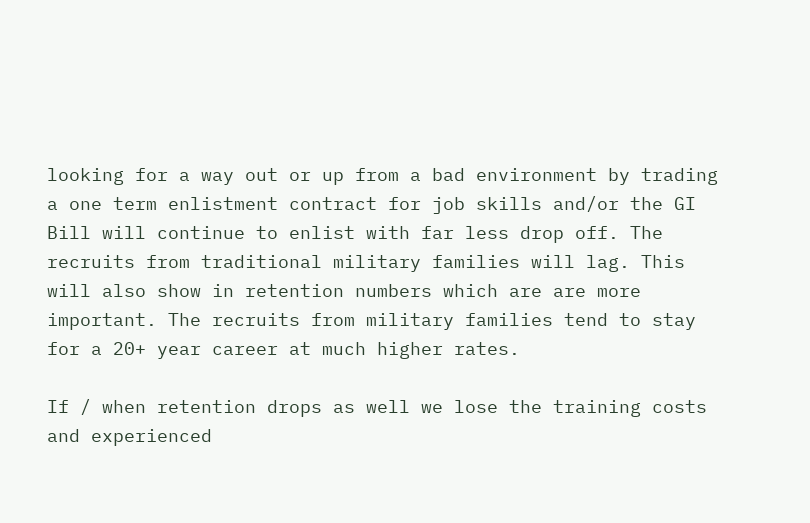looking for a way out or up from a bad environment by trading a one term enlistment contract for job skills and/or the GI Bill will continue to enlist with far less drop off. The recruits from traditional military families will lag. This will also show in retention numbers which are are more important. The recruits from military families tend to stay for a 20+ year career at much higher rates.

If / when retention drops as well we lose the training costs and experienced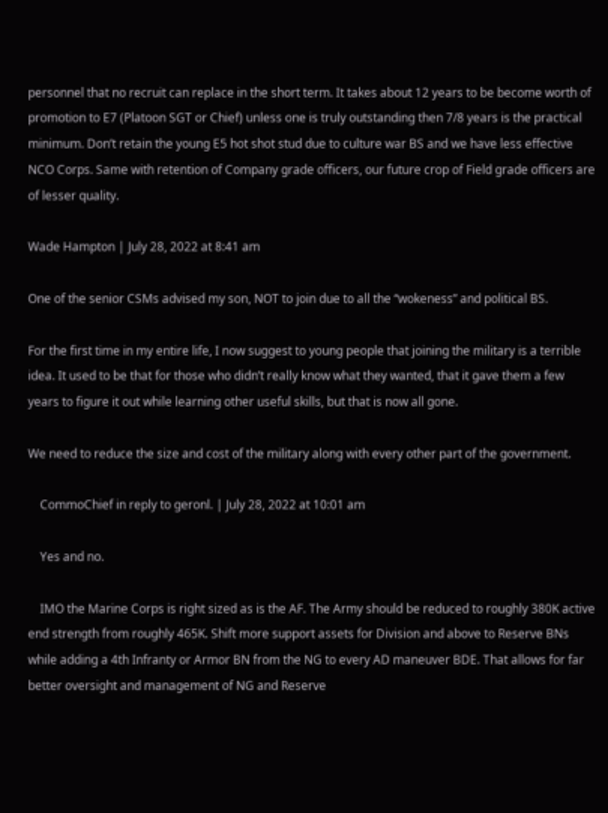personnel that no recruit can replace in the short term. It takes about 12 years to be become worth of promotion to E7 (Platoon SGT or Chief) unless one is truly outstanding then 7/8 years is the practical minimum. Don’t retain the young E5 hot shot stud due to culture war BS and we have less effective NCO Corps. Same with retention of Company grade officers, our future crop of Field grade officers are of lesser quality.

Wade Hampton | July 28, 2022 at 8:41 am

One of the senior CSMs advised my son, NOT to join due to all the “wokeness” and political BS.

For the first time in my entire life, I now suggest to young people that joining the military is a terrible idea. It used to be that for those who didn’t really know what they wanted, that it gave them a few years to figure it out while learning other useful skills, but that is now all gone.

We need to reduce the size and cost of the military along with every other part of the government.

    CommoChief in reply to geronl. | July 28, 2022 at 10:01 am

    Yes and no.

    IMO the Marine Corps is right sized as is the AF. The Army should be reduced to roughly 380K active end strength from roughly 465K. Shift more support assets for Division and above to Reserve BNs while adding a 4th Infranty or Armor BN from the NG to every AD maneuver BDE. That allows for far better oversight and management of NG and Reserve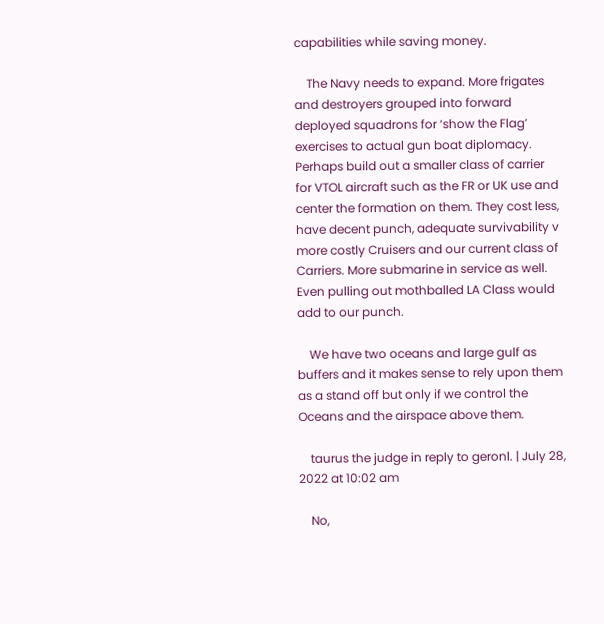capabilities while saving money.

    The Navy needs to expand. More frigates and destroyers grouped into forward deployed squadrons for ‘show the Flag’ exercises to actual gun boat diplomacy. Perhaps build out a smaller class of carrier for VTOL aircraft such as the FR or UK use and center the formation on them. They cost less, have decent punch, adequate survivability v more costly Cruisers and our current class of Carriers. More submarine in service as well. Even pulling out mothballed LA Class would add to our punch.

    We have two oceans and large gulf as buffers and it makes sense to rely upon them as a stand off but only if we control the Oceans and the airspace above them.

    taurus the judge in reply to geronl. | July 28, 2022 at 10:02 am

    No,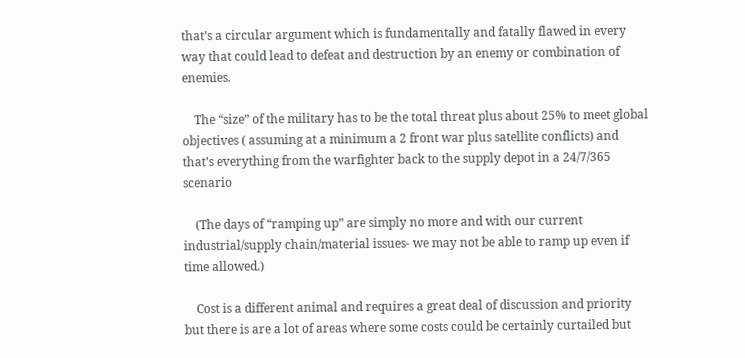that’s a circular argument which is fundamentally and fatally flawed in every way that could lead to defeat and destruction by an enemy or combination of enemies.

    The “size” of the military has to be the total threat plus about 25% to meet global objectives ( assuming at a minimum a 2 front war plus satellite conflicts) and that’s everything from the warfighter back to the supply depot in a 24/7/365 scenario

    (The days of “ramping up” are simply no more and with our current industrial/supply chain/material issues- we may not be able to ramp up even if time allowed.)

    Cost is a different animal and requires a great deal of discussion and priority but there is are a lot of areas where some costs could be certainly curtailed but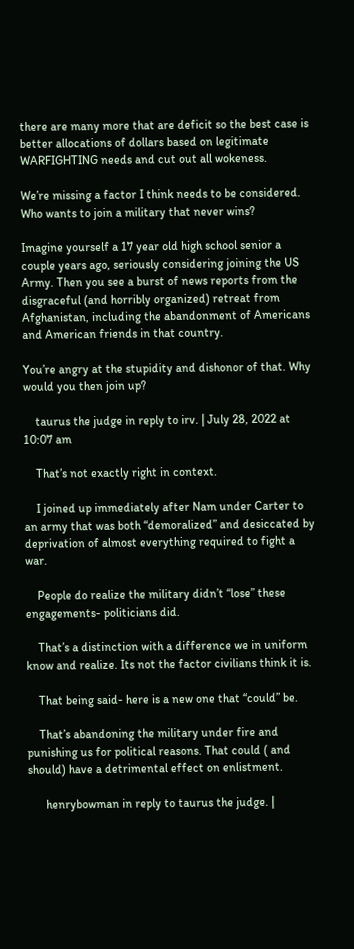there are many more that are deficit so the best case is better allocations of dollars based on legitimate WARFIGHTING needs and cut out all wokeness.

We’re missing a factor I think needs to be considered. Who wants to join a military that never wins?

Imagine yourself a 17 year old high school senior a couple years ago, seriously considering joining the US Army. Then you see a burst of news reports from the disgraceful (and horribly organized) retreat from Afghanistan, including the abandonment of Americans and American friends in that country.

You’re angry at the stupidity and dishonor of that. Why would you then join up?

    taurus the judge in reply to irv. | July 28, 2022 at 10:07 am

    That’s not exactly right in context.

    I joined up immediately after Nam under Carter to an army that was both “demoralized” and desiccated by deprivation of almost everything required to fight a war.

    People do realize the military didn’t “lose” these engagements- politicians did.

    That’s a distinction with a difference we in uniform know and realize. Its not the factor civilians think it is.

    That being said- here is a new one that “could” be.

    That’s abandoning the military under fire and punishing us for political reasons. That could ( and should) have a detrimental effect on enlistment.

      henrybowman in reply to taurus the judge. |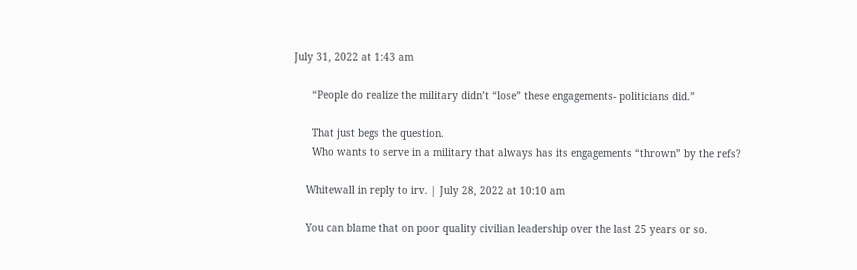July 31, 2022 at 1:43 am

      “People do realize the military didn’t “lose” these engagements- politicians did.”

      That just begs the question.
      Who wants to serve in a military that always has its engagements “thrown” by the refs?

    Whitewall in reply to irv. | July 28, 2022 at 10:10 am

    You can blame that on poor quality civilian leadership over the last 25 years or so.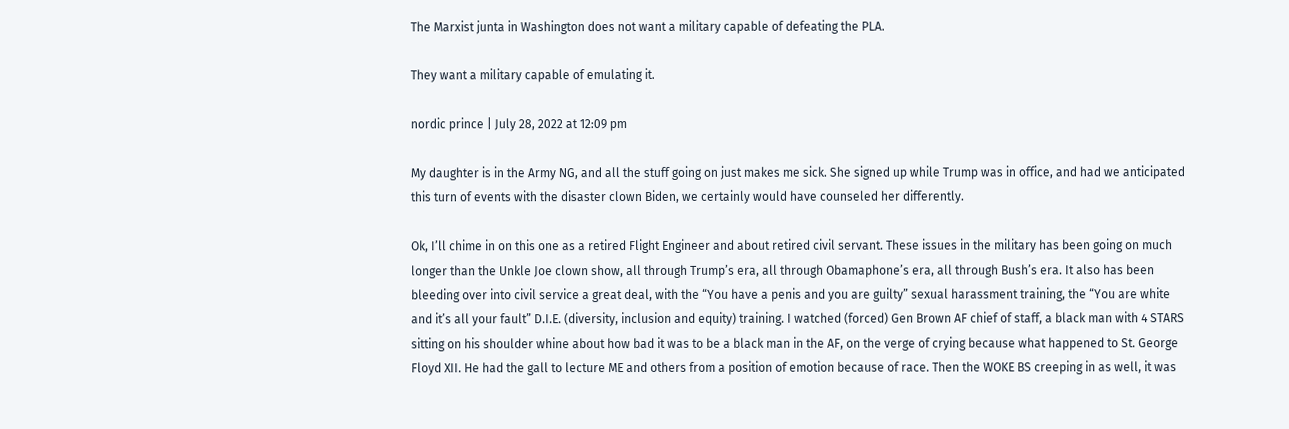The Marxist junta in Washington does not want a military capable of defeating the PLA.

They want a military capable of emulating it.

nordic prince | July 28, 2022 at 12:09 pm

My daughter is in the Army NG, and all the stuff going on just makes me sick. She signed up while Trump was in office, and had we anticipated this turn of events with the disaster clown Biden, we certainly would have counseled her differently.

Ok, I’ll chime in on this one as a retired Flight Engineer and about retired civil servant. These issues in the military has been going on much longer than the Unkle Joe clown show, all through Trump’s era, all through Obamaphone’s era, all through Bush’s era. It also has been bleeding over into civil service a great deal, with the “You have a penis and you are guilty” sexual harassment training, the “You are white and it’s all your fault” D.I.E. (diversity, inclusion and equity) training. I watched (forced) Gen Brown AF chief of staff, a black man with 4 STARS sitting on his shoulder whine about how bad it was to be a black man in the AF, on the verge of crying because what happened to St. George Floyd XII. He had the gall to lecture ME and others from a position of emotion because of race. Then the WOKE BS creeping in as well, it was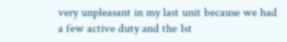very unpleasant in my last unit because we had a few active duty and the 1st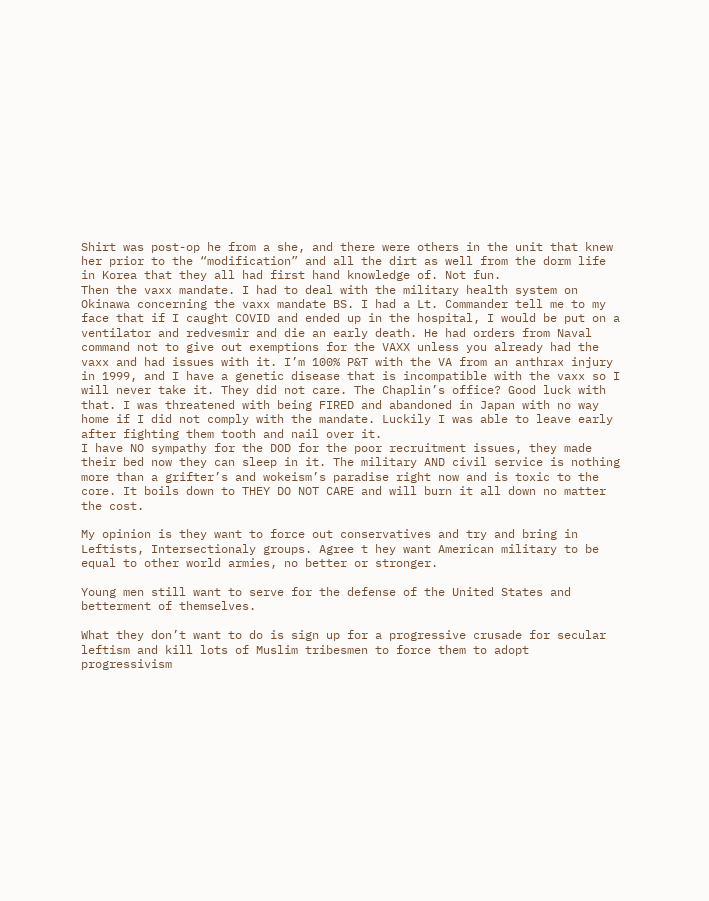Shirt was post-op he from a she, and there were others in the unit that knew her prior to the “modification” and all the dirt as well from the dorm life in Korea that they all had first hand knowledge of. Not fun.
Then the vaxx mandate. I had to deal with the military health system on Okinawa concerning the vaxx mandate BS. I had a Lt. Commander tell me to my face that if I caught COVID and ended up in the hospital, I would be put on a ventilator and redvesmir and die an early death. He had orders from Naval command not to give out exemptions for the VAXX unless you already had the vaxx and had issues with it. I’m 100% P&T with the VA from an anthrax injury in 1999, and I have a genetic disease that is incompatible with the vaxx so I will never take it. They did not care. The Chaplin’s office? Good luck with that. I was threatened with being FIRED and abandoned in Japan with no way home if I did not comply with the mandate. Luckily I was able to leave early after fighting them tooth and nail over it.
I have NO sympathy for the DOD for the poor recruitment issues, they made their bed now they can sleep in it. The military AND civil service is nothing more than a grifter’s and wokeism’s paradise right now and is toxic to the core. It boils down to THEY DO NOT CARE and will burn it all down no matter the cost.

My opinion is they want to force out conservatives and try and bring in Leftists, Intersectionaly groups. Agree t hey want American military to be equal to other world armies, no better or stronger.

Young men still want to serve for the defense of the United States and betterment of themselves.

What they don’t want to do is sign up for a progressive crusade for secular leftism and kill lots of Muslim tribesmen to force them to adopt progressivism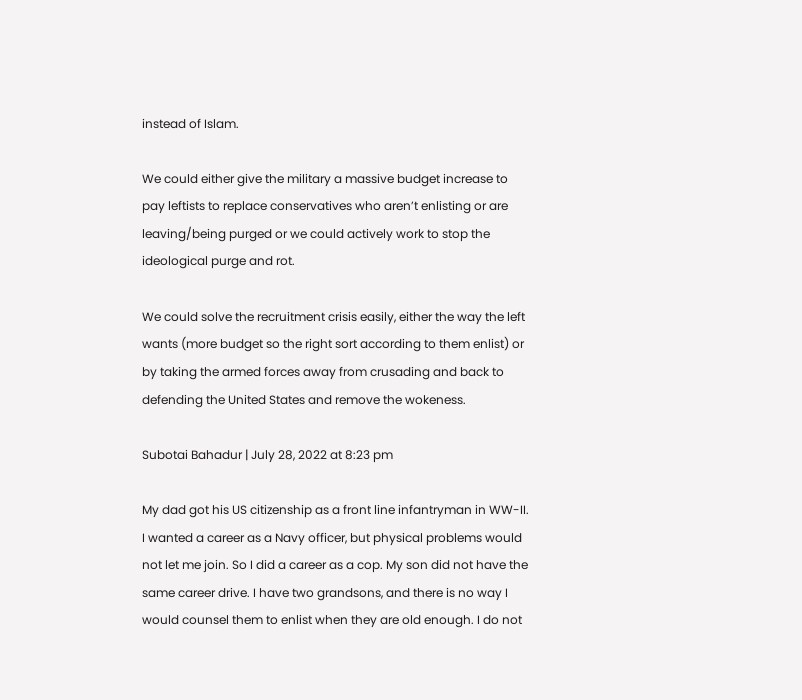instead of Islam.

We could either give the military a massive budget increase to pay leftists to replace conservatives who aren’t enlisting or are leaving/being purged or we could actively work to stop the ideological purge and rot.

We could solve the recruitment crisis easily, either the way the left wants (more budget so the right sort according to them enlist) or by taking the armed forces away from crusading and back to defending the United States and remove the wokeness.

Subotai Bahadur | July 28, 2022 at 8:23 pm

My dad got his US citizenship as a front line infantryman in WW-II. I wanted a career as a Navy officer, but physical problems would not let me join. So I did a career as a cop. My son did not have the same career drive. I have two grandsons, and there is no way I would counsel them to enlist when they are old enough. I do not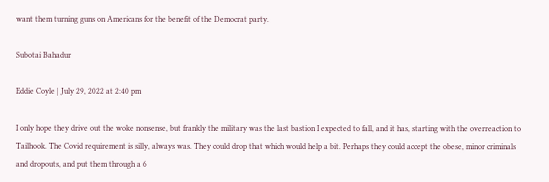want them turning guns on Americans for the benefit of the Democrat party.

Subotai Bahadur

Eddie Coyle | July 29, 2022 at 2:40 pm

I only hope they drive out the woke nonsense, but frankly the military was the last bastion I expected to fall, and it has, starting with the overreaction to Tailhook. The Covid requirement is silly, always was. They could drop that which would help a bit. Perhaps they could accept the obese, minor criminals and dropouts, and put them through a 6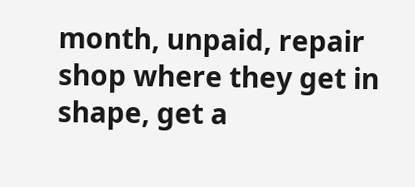month, unpaid, repair shop where they get in shape, get a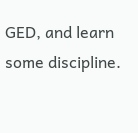GED, and learn some discipline.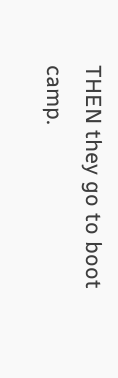THEN they go to boot camp.